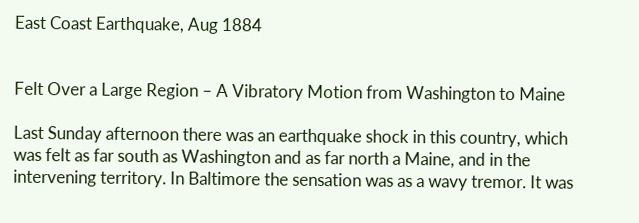East Coast Earthquake, Aug 1884


Felt Over a Large Region – A Vibratory Motion from Washington to Maine

Last Sunday afternoon there was an earthquake shock in this country, which was felt as far south as Washington and as far north a Maine, and in the intervening territory. In Baltimore the sensation was as a wavy tremor. It was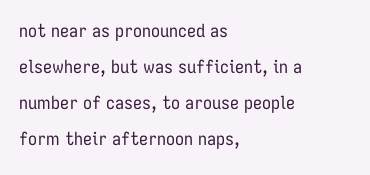not near as pronounced as elsewhere, but was sufficient, in a number of cases, to arouse people form their afternoon naps,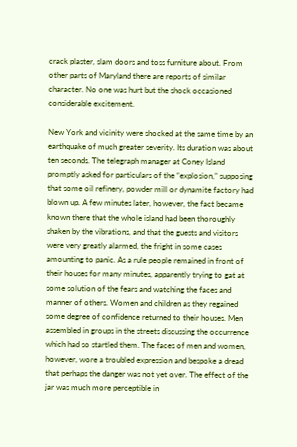crack plaster, slam doors and toss furniture about. From other parts of Maryland there are reports of similar character. No one was hurt but the shock occasioned considerable excitement.

New York and vicinity were shocked at the same time by an earthquake of much greater severity. Its duration was about ten seconds. The telegraph manager at Coney Island promptly asked for particulars of the “explosion,” supposing that some oil refinery, powder mill or dynamite factory had blown up. A few minutes later, however, the fact became known there that the whole island had been thoroughly shaken by the vibrations, and that the guests and visitors were very greatly alarmed, the fright in some cases amounting to panic. As a rule people remained in front of their houses for many minutes, apparently trying to gat at some solution of the fears and watching the faces and manner of others. Women and children as they regained some degree of confidence returned to their houses. Men assembled in groups in the streets discussing the occurrence which had so startled them. The faces of men and women, however, wore a troubled expression and bespoke a dread that perhaps the danger was not yet over. The effect of the jar was much more perceptible in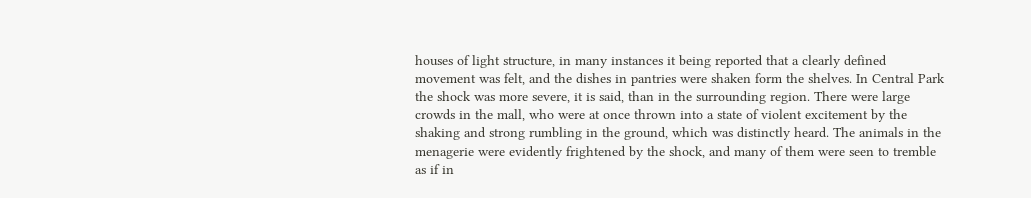houses of light structure, in many instances it being reported that a clearly defined movement was felt, and the dishes in pantries were shaken form the shelves. In Central Park the shock was more severe, it is said, than in the surrounding region. There were large crowds in the mall, who were at once thrown into a state of violent excitement by the shaking and strong rumbling in the ground, which was distinctly heard. The animals in the menagerie were evidently frightened by the shock, and many of them were seen to tremble as if in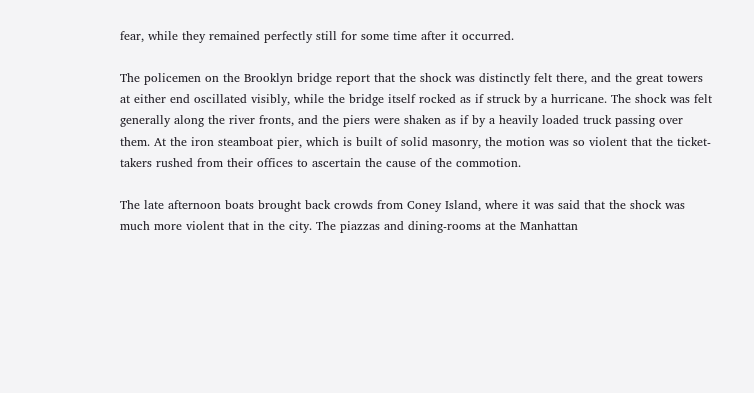fear, while they remained perfectly still for some time after it occurred.

The policemen on the Brooklyn bridge report that the shock was distinctly felt there, and the great towers at either end oscillated visibly, while the bridge itself rocked as if struck by a hurricane. The shock was felt generally along the river fronts, and the piers were shaken as if by a heavily loaded truck passing over them. At the iron steamboat pier, which is built of solid masonry, the motion was so violent that the ticket-takers rushed from their offices to ascertain the cause of the commotion.

The late afternoon boats brought back crowds from Coney Island, where it was said that the shock was much more violent that in the city. The piazzas and dining-rooms at the Manhattan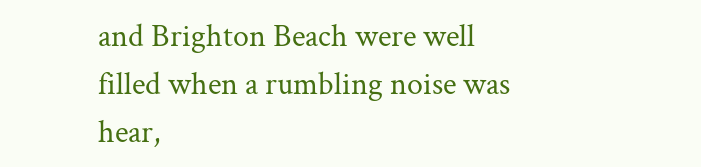and Brighton Beach were well filled when a rumbling noise was hear,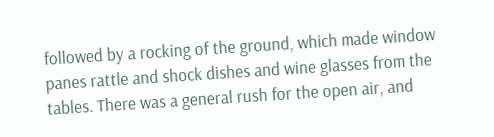followed by a rocking of the ground, which made window panes rattle and shock dishes and wine glasses from the tables. There was a general rush for the open air, and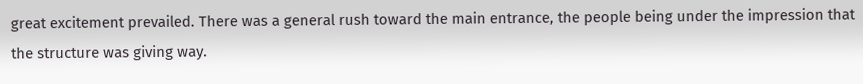great excitement prevailed. There was a general rush toward the main entrance, the people being under the impression that the structure was giving way.